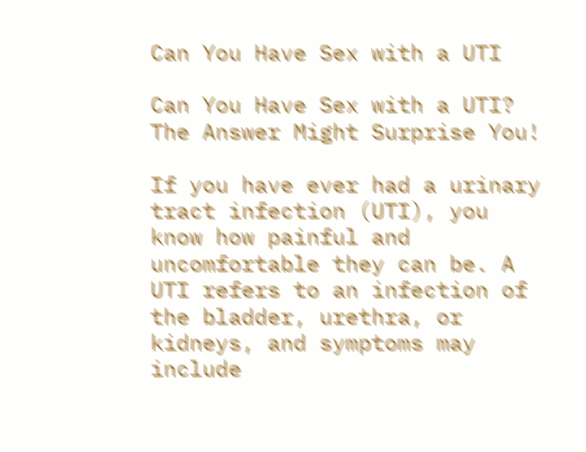Can You Have Sex with a UTI

Can You Have Sex with a UTI? The Answer Might Surprise You!

If you have ever had a urinary tract infection (UTI), you know how painful and uncomfortable they can be. A UTI refers to an infection of the bladder, urethra, or kidneys, and symptoms may include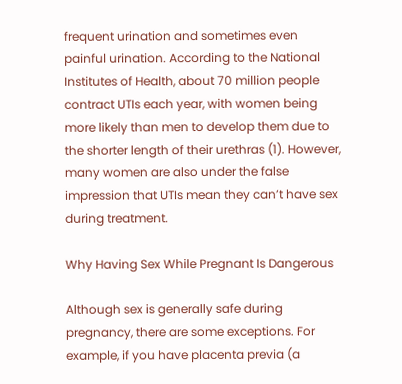frequent urination and sometimes even painful urination. According to the National Institutes of Health, about 70 million people contract UTIs each year, with women being more likely than men to develop them due to the shorter length of their urethras (1). However, many women are also under the false impression that UTIs mean they can’t have sex during treatment.

Why Having Sex While Pregnant Is Dangerous

Although sex is generally safe during pregnancy, there are some exceptions. For example, if you have placenta previa (a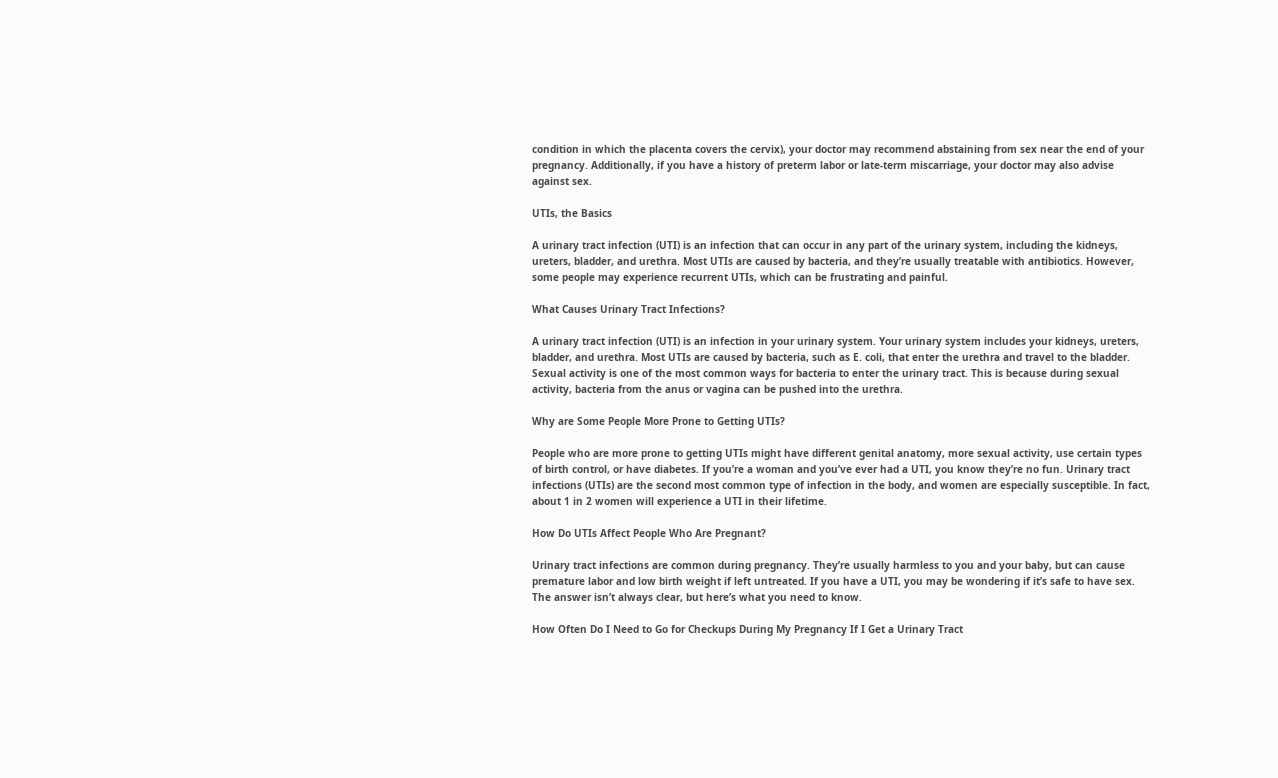condition in which the placenta covers the cervix), your doctor may recommend abstaining from sex near the end of your pregnancy. Additionally, if you have a history of preterm labor or late-term miscarriage, your doctor may also advise against sex.

UTIs, the Basics

A urinary tract infection (UTI) is an infection that can occur in any part of the urinary system, including the kidneys, ureters, bladder, and urethra. Most UTIs are caused by bacteria, and they’re usually treatable with antibiotics. However, some people may experience recurrent UTIs, which can be frustrating and painful.

What Causes Urinary Tract Infections?

A urinary tract infection (UTI) is an infection in your urinary system. Your urinary system includes your kidneys, ureters, bladder, and urethra. Most UTIs are caused by bacteria, such as E. coli, that enter the urethra and travel to the bladder. Sexual activity is one of the most common ways for bacteria to enter the urinary tract. This is because during sexual activity, bacteria from the anus or vagina can be pushed into the urethra.

Why are Some People More Prone to Getting UTIs?

People who are more prone to getting UTIs might have different genital anatomy, more sexual activity, use certain types of birth control, or have diabetes. If you’re a woman and you’ve ever had a UTI, you know they’re no fun. Urinary tract infections (UTIs) are the second most common type of infection in the body, and women are especially susceptible. In fact, about 1 in 2 women will experience a UTI in their lifetime.

How Do UTIs Affect People Who Are Pregnant?

Urinary tract infections are common during pregnancy. They’re usually harmless to you and your baby, but can cause premature labor and low birth weight if left untreated. If you have a UTI, you may be wondering if it’s safe to have sex. The answer isn’t always clear, but here’s what you need to know.

How Often Do I Need to Go for Checkups During My Pregnancy If I Get a Urinary Tract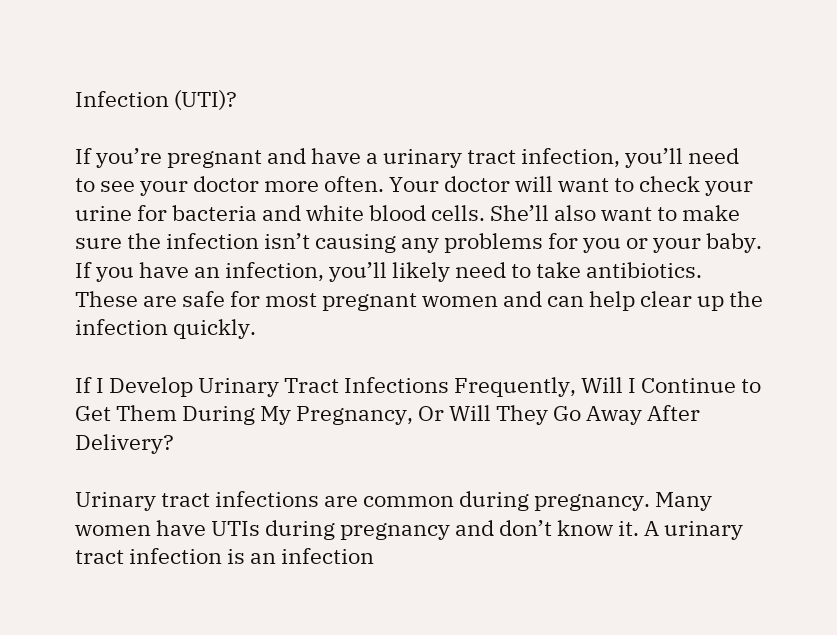Infection (UTI)?

If you’re pregnant and have a urinary tract infection, you’ll need to see your doctor more often. Your doctor will want to check your urine for bacteria and white blood cells. She’ll also want to make sure the infection isn’t causing any problems for you or your baby. If you have an infection, you’ll likely need to take antibiotics. These are safe for most pregnant women and can help clear up the infection quickly.

If I Develop Urinary Tract Infections Frequently, Will I Continue to Get Them During My Pregnancy, Or Will They Go Away After Delivery?

Urinary tract infections are common during pregnancy. Many women have UTIs during pregnancy and don’t know it. A urinary tract infection is an infection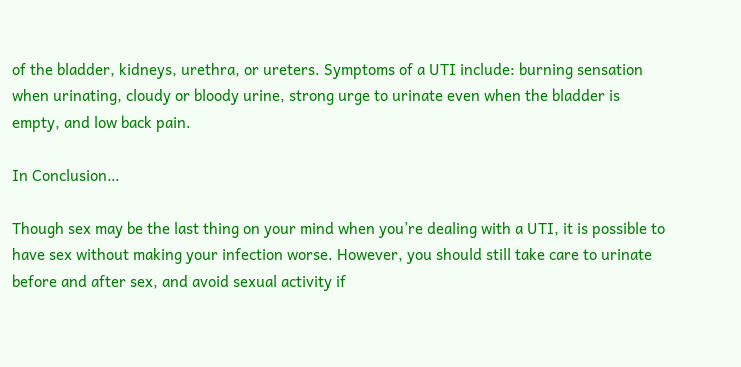of the bladder, kidneys, urethra, or ureters. Symptoms of a UTI include: burning sensation when urinating, cloudy or bloody urine, strong urge to urinate even when the bladder is empty, and low back pain.

In Conclusion…

Though sex may be the last thing on your mind when you’re dealing with a UTI, it is possible to have sex without making your infection worse. However, you should still take care to urinate before and after sex, and avoid sexual activity if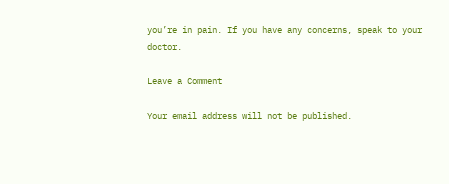you’re in pain. If you have any concerns, speak to your doctor.

Leave a Comment

Your email address will not be published.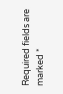Required fields are marked *